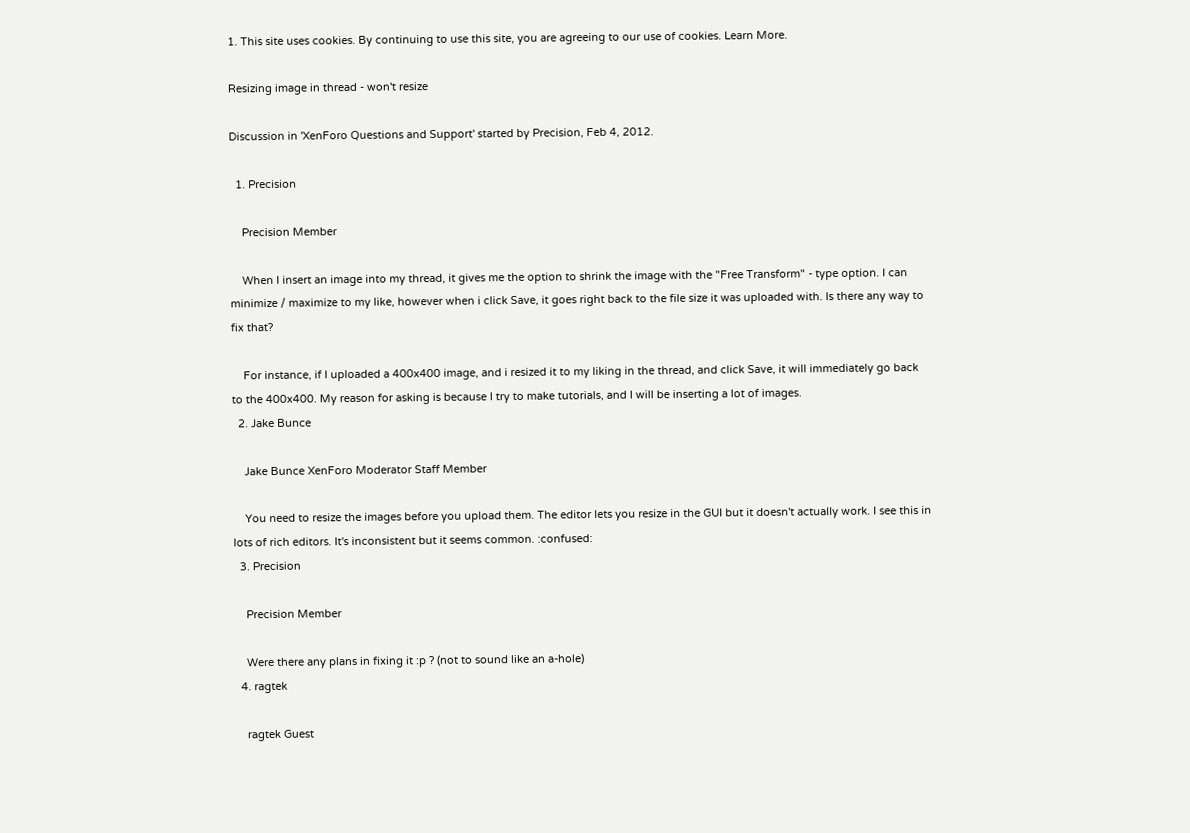1. This site uses cookies. By continuing to use this site, you are agreeing to our use of cookies. Learn More.

Resizing image in thread - won't resize

Discussion in 'XenForo Questions and Support' started by Precision, Feb 4, 2012.

  1. Precision

    Precision Member

    When I insert an image into my thread, it gives me the option to shrink the image with the "Free Transform" - type option. I can minimize / maximize to my like, however when i click Save, it goes right back to the file size it was uploaded with. Is there any way to fix that?

    For instance, if I uploaded a 400x400 image, and i resized it to my liking in the thread, and click Save, it will immediately go back to the 400x400. My reason for asking is because I try to make tutorials, and I will be inserting a lot of images.
  2. Jake Bunce

    Jake Bunce XenForo Moderator Staff Member

    You need to resize the images before you upload them. The editor lets you resize in the GUI but it doesn't actually work. I see this in lots of rich editors. It's inconsistent but it seems common. :confused:
  3. Precision

    Precision Member

    Were there any plans in fixing it :p ? (not to sound like an a-hole)
  4. ragtek

    ragtek Guest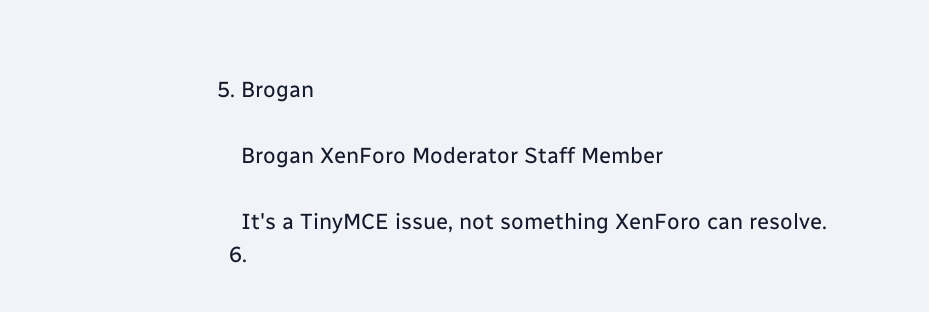5. Brogan

    Brogan XenForo Moderator Staff Member

    It's a TinyMCE issue, not something XenForo can resolve.
  6.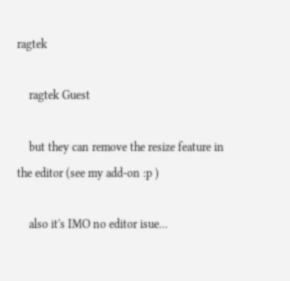ragtek

    ragtek Guest

    but they can remove the resize feature in the editor (see my add-on :p )

    also it's IMO no editor isue...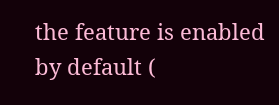the feature is enabled by default (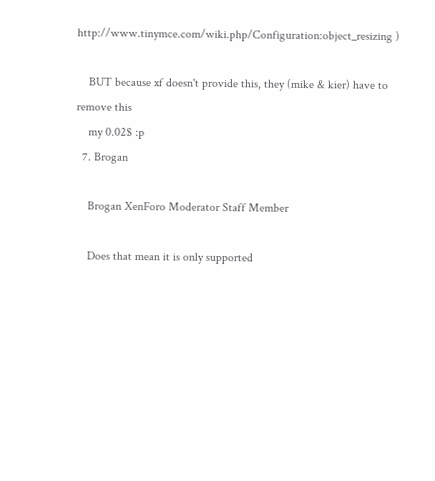http://www.tinymce.com/wiki.php/Configuration:object_resizing )

    BUT because xf doesn't provide this, they (mike & kier) have to remove this
    my 0.02$ :p
  7. Brogan

    Brogan XenForo Moderator Staff Member

    Does that mean it is only supported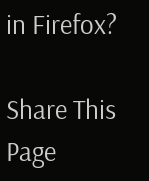in Firefox?

Share This Page